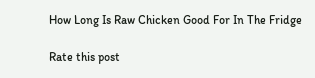How Long Is Raw Chicken Good For In The Fridge

Rate this post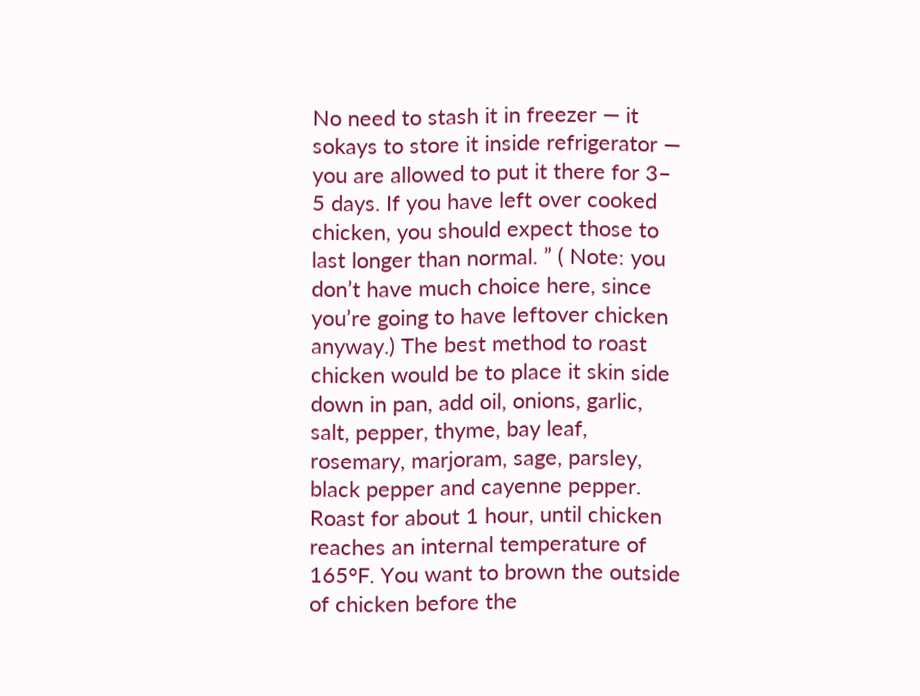No need to stash it in freezer — it sokays to store it inside refrigerator — you are allowed to put it there for 3– 5 days. If you have left over cooked chicken, you should expect those to last longer than normal. ” ( Note: you don’t have much choice here, since you’re going to have leftover chicken anyway.) The best method to roast chicken would be to place it skin side down in pan, add oil, onions, garlic, salt, pepper, thyme, bay leaf, rosemary, marjoram, sage, parsley, black pepper and cayenne pepper. Roast for about 1 hour, until chicken reaches an internal temperature of 165°F. You want to brown the outside of chicken before the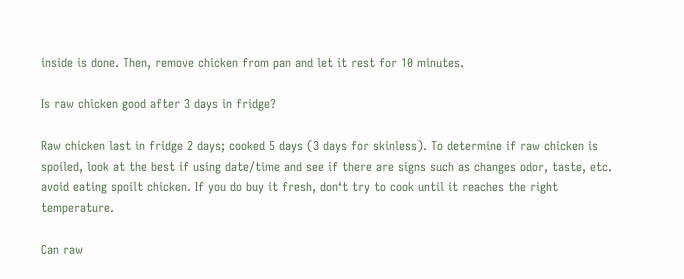inside is done. Then, remove chicken from pan and let it rest for 10 minutes.

Is raw chicken good after 3 days in fridge?

Raw chicken last in fridge 2 days; cooked 5 days (3 days for skinless). To determine if raw chicken is spoiled, look at the best if using date/time and see if there are signs such as changes odor, taste, etc. avoid eating spoilt chicken. If you do buy it fresh, don‘t try to cook until it reaches the right temperature.

Can raw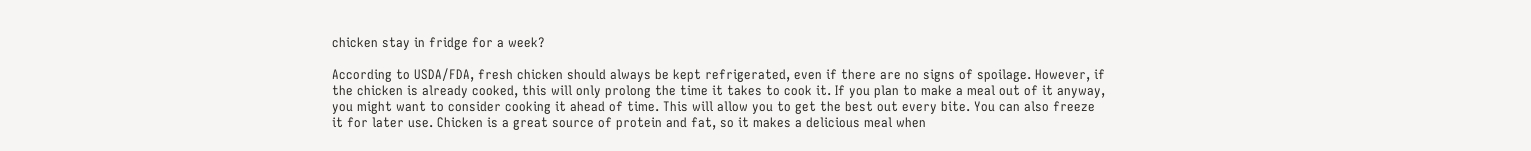chicken stay in fridge for a week?

According to USDA/FDA, fresh chicken should always be kept refrigerated, even if there are no signs of spoilage. However, if the chicken is already cooked, this will only prolong the time it takes to cook it. If you plan to make a meal out of it anyway, you might want to consider cooking it ahead of time. This will allow you to get the best out every bite. You can also freeze it for later use. Chicken is a great source of protein and fat, so it makes a delicious meal when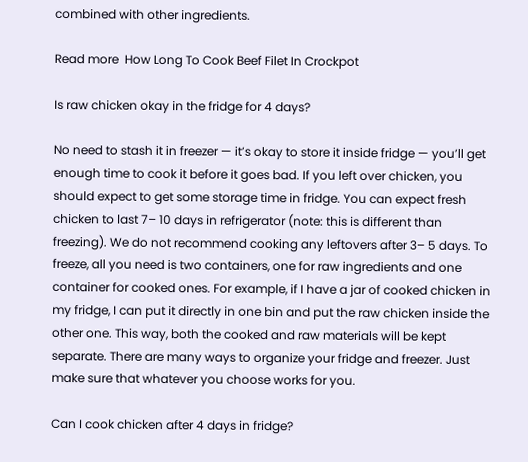combined with other ingredients.

Read more  How Long To Cook Beef Filet In Crockpot

Is raw chicken okay in the fridge for 4 days?

No need to stash it in freezer — it’s okay to store it inside fridge — you’ll get enough time to cook it before it goes bad. If you left over chicken, you should expect to get some storage time in fridge. You can expect fresh chicken to last 7– 10 days in refrigerator (note: this is different than freezing). We do not recommend cooking any leftovers after 3– 5 days. To freeze, all you need is two containers, one for raw ingredients and one container for cooked ones. For example, if I have a jar of cooked chicken in my fridge, I can put it directly in one bin and put the raw chicken inside the other one. This way, both the cooked and raw materials will be kept separate. There are many ways to organize your fridge and freezer. Just make sure that whatever you choose works for you.

Can I cook chicken after 4 days in fridge?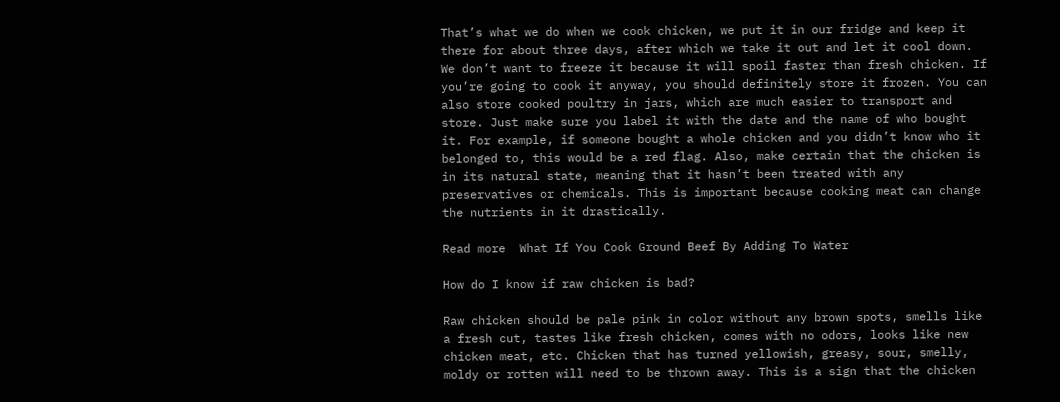That’s what we do when we cook chicken, we put it in our fridge and keep it there for about three days, after which we take it out and let it cool down. We don’t want to freeze it because it will spoil faster than fresh chicken. If you’re going to cook it anyway, you should definitely store it frozen. You can also store cooked poultry in jars, which are much easier to transport and store. Just make sure you label it with the date and the name of who bought it. For example, if someone bought a whole chicken and you didn’t know who it belonged to, this would be a red flag. Also, make certain that the chicken is in its natural state, meaning that it hasn’t been treated with any preservatives or chemicals. This is important because cooking meat can change the nutrients in it drastically.

Read more  What If You Cook Ground Beef By Adding To Water

How do I know if raw chicken is bad?

Raw chicken should be pale pink in color without any brown spots, smells like a fresh cut, tastes like fresh chicken, comes with no odors, looks like new chicken meat, etc. Chicken that has turned yellowish, greasy, sour, smelly, moldy or rotten will need to be thrown away. This is a sign that the chicken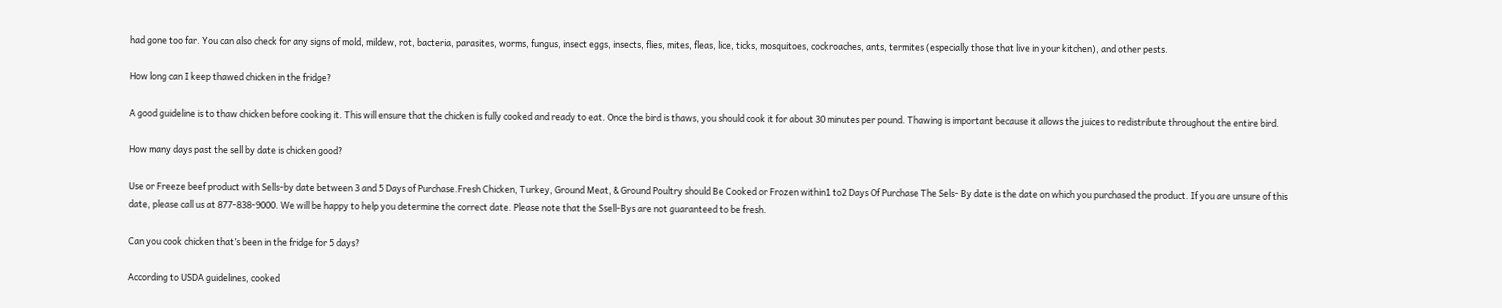had gone too far. You can also check for any signs of mold, mildew, rot, bacteria, parasites, worms, fungus, insect eggs, insects, flies, mites, fleas, lice, ticks, mosquitoes, cockroaches, ants, termites (especially those that live in your kitchen), and other pests.

How long can I keep thawed chicken in the fridge?

A good guideline is to thaw chicken before cooking it. This will ensure that the chicken is fully cooked and ready to eat. Once the bird is thaws, you should cook it for about 30 minutes per pound. Thawing is important because it allows the juices to redistribute throughout the entire bird.

How many days past the sell by date is chicken good?

Use or Freeze beef product with Sells-by date between 3 and 5 Days of Purchase.Fresh Chicken, Turkey, Ground Meat, & Ground Poultry should Be Cooked or Frozen within1 to2 Days Of Purchase The Sels- By date is the date on which you purchased the product. If you are unsure of this date, please call us at 877-838-9000. We will be happy to help you determine the correct date. Please note that the Ssell-Bys are not guaranteed to be fresh.

Can you cook chicken that’s been in the fridge for 5 days?

According to USDA guidelines, cooked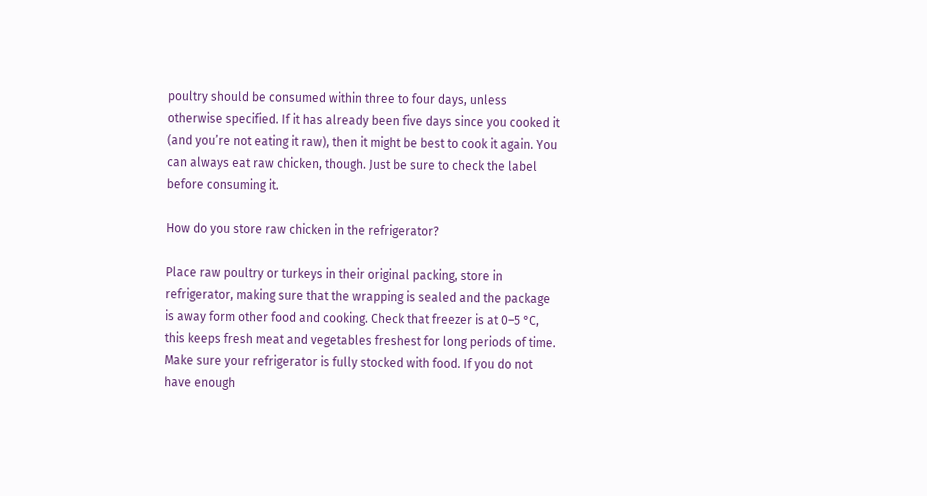poultry should be consumed within three to four days, unless otherwise specified. If it has already been five days since you cooked it (and you’re not eating it raw), then it might be best to cook it again. You can always eat raw chicken, though. Just be sure to check the label before consuming it.

How do you store raw chicken in the refrigerator?

Place raw poultry or turkeys in their original packing, store in refrigerator, making sure that the wrapping is sealed and the package is away form other food and cooking. Check that freezer is at 0–5 °C, this keeps fresh meat and vegetables freshest for long periods of time. Make sure your refrigerator is fully stocked with food. If you do not have enough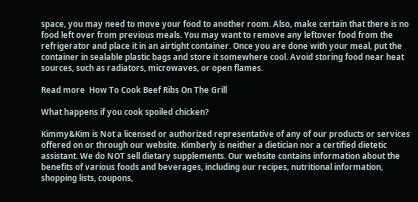space, you may need to move your food to another room. Also, make certain that there is no food left over from previous meals. You may want to remove any leftover food from the refrigerator and place it in an airtight container. Once you are done with your meal, put the container in sealable plastic bags and store it somewhere cool. Avoid storing food near heat sources, such as radiators, microwaves, or open flames.

Read more  How To Cook Beef Ribs On The Grill

What happens if you cook spoiled chicken?

Kimmy&Kim is Not a licensed or authorized representative of any of our products or services offered on or through our website. Kimberly is neither a dietician nor a certified dietetic assistant. We do NOT sell dietary supplements. Our website contains information about the benefits of various foods and beverages, including our recipes, nutritional information, shopping lists, coupons,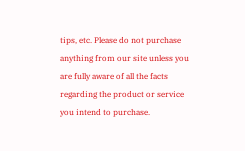tips, etc. Please do not purchase anything from our site unless you are fully aware of all the facts regarding the product or service you intend to purchase.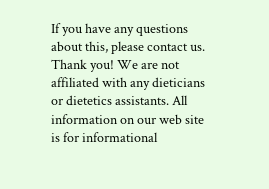If you have any questions about this, please contact us. Thank you! We are not affiliated with any dieticians or dietetics assistants. All information on our web site is for informational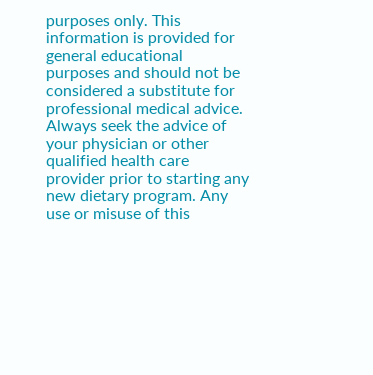purposes only. This information is provided for general educational purposes and should not be considered a substitute for professional medical advice. Always seek the advice of your physician or other qualified health care provider prior to starting any new dietary program. Any use or misuse of this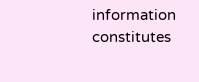information constitutes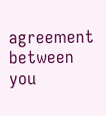agreement between you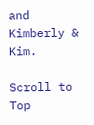and Kimberly & Kim.

Scroll to Top